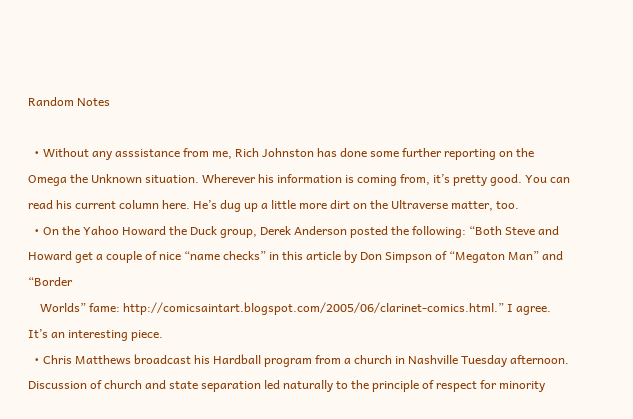Random Notes

  • Without any asssistance from me, Rich Johnston has done some further reporting on the Omega the Unknown situation. Wherever his information is coming from, it’s pretty good. You can read his current column here. He’s dug up a little more dirt on the Ultraverse matter, too.
  • On the Yahoo Howard the Duck group, Derek Anderson posted the following: “Both Steve and Howard get a couple of nice “name checks” in this article by Don Simpson of “Megaton Man” and “Border
    Worlds” fame: http://comicsaintart.blogspot.com/2005/06/clarinet-comics.html.” I agree. It’s an interesting piece.
  • Chris Matthews broadcast his Hardball program from a church in Nashville Tuesday afternoon. Discussion of church and state separation led naturally to the principle of respect for minority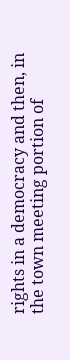rights in a democracy and then, in the town meeting portion of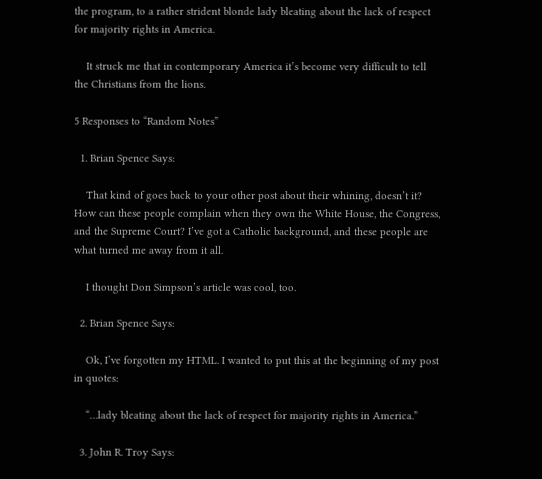the program, to a rather strident blonde lady bleating about the lack of respect for majority rights in America.

    It struck me that in contemporary America it’s become very difficult to tell the Christians from the lions.

5 Responses to “Random Notes”

  1. Brian Spence Says:

    That kind of goes back to your other post about their whining, doesn’t it? How can these people complain when they own the White House, the Congress, and the Supreme Court? I’ve got a Catholic background, and these people are what turned me away from it all.

    I thought Don Simpson’s article was cool, too.

  2. Brian Spence Says:

    Ok, I’ve forgotten my HTML. I wanted to put this at the beginning of my post in quotes:

    “…lady bleating about the lack of respect for majority rights in America.”

  3. John R. Troy Says: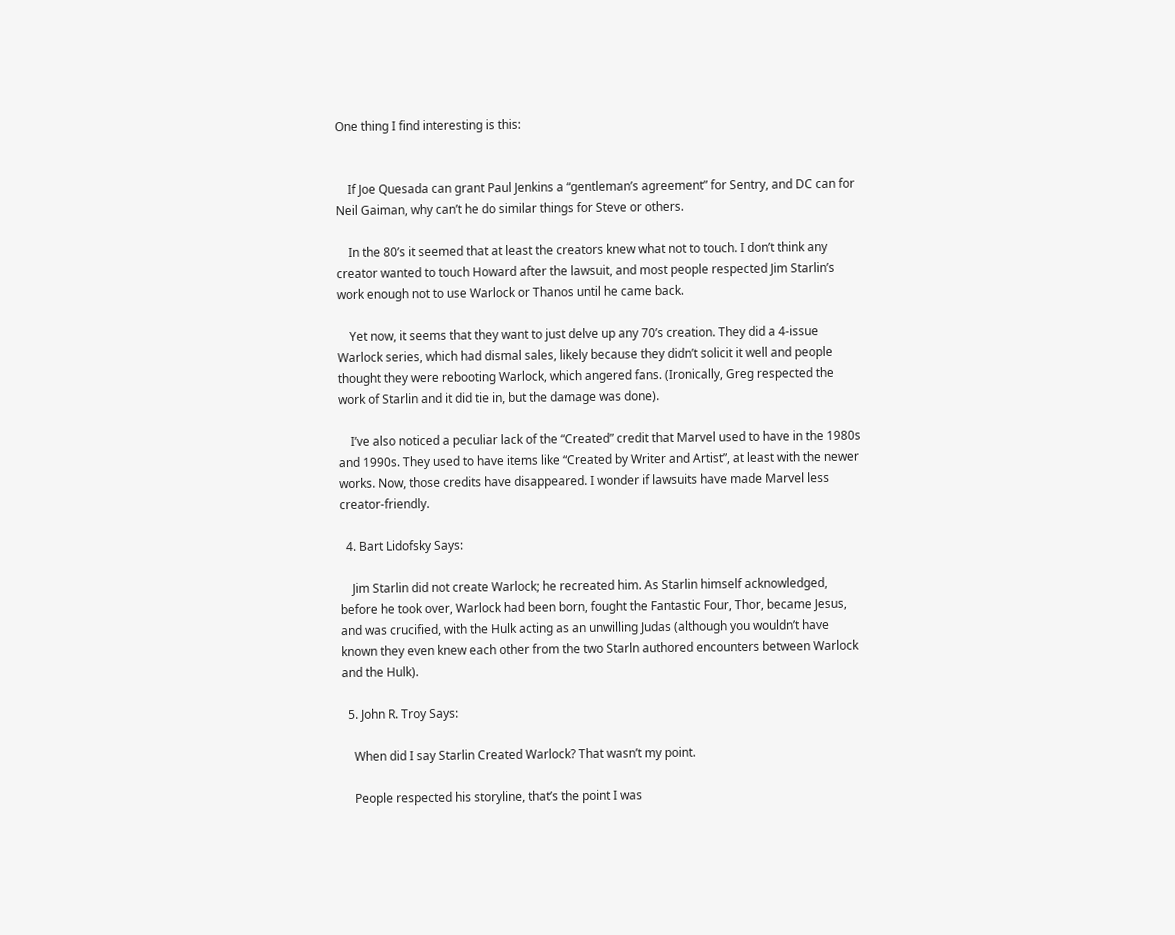One thing I find interesting is this:


    If Joe Quesada can grant Paul Jenkins a “gentleman’s agreement” for Sentry, and DC can for Neil Gaiman, why can’t he do similar things for Steve or others.

    In the 80’s it seemed that at least the creators knew what not to touch. I don’t think any creator wanted to touch Howard after the lawsuit, and most people respected Jim Starlin’s work enough not to use Warlock or Thanos until he came back.

    Yet now, it seems that they want to just delve up any 70’s creation. They did a 4-issue Warlock series, which had dismal sales, likely because they didn’t solicit it well and people thought they were rebooting Warlock, which angered fans. (Ironically, Greg respected the work of Starlin and it did tie in, but the damage was done).

    I’ve also noticed a peculiar lack of the “Created” credit that Marvel used to have in the 1980s and 1990s. They used to have items like “Created by Writer and Artist”, at least with the newer works. Now, those credits have disappeared. I wonder if lawsuits have made Marvel less creator-friendly.

  4. Bart Lidofsky Says:

    Jim Starlin did not create Warlock; he recreated him. As Starlin himself acknowledged, before he took over, Warlock had been born, fought the Fantastic Four, Thor, became Jesus, and was crucified, with the Hulk acting as an unwilling Judas (although you wouldn’t have known they even knew each other from the two Starln authored encounters between Warlock and the Hulk).

  5. John R. Troy Says:

    When did I say Starlin Created Warlock? That wasn’t my point.

    People respected his storyline, that’s the point I was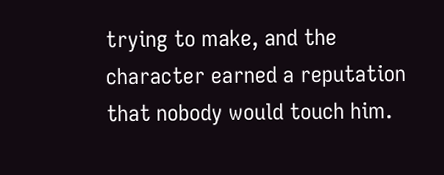trying to make, and the character earned a reputation that nobody would touch him.